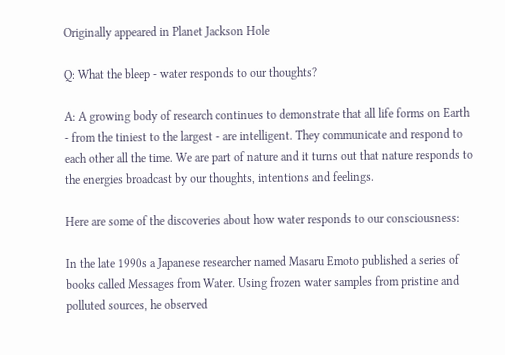Originally appeared in Planet Jackson Hole

Q: What the bleep - water responds to our thoughts?

A: A growing body of research continues to demonstrate that all life forms on Earth - from the tiniest to the largest - are intelligent. They communicate and respond to each other all the time. We are part of nature and it turns out that nature responds to the energies broadcast by our thoughts, intentions and feelings.

Here are some of the discoveries about how water responds to our consciousness:

In the late 1990s a Japanese researcher named Masaru Emoto published a series of books called Messages from Water. Using frozen water samples from pristine and polluted sources, he observed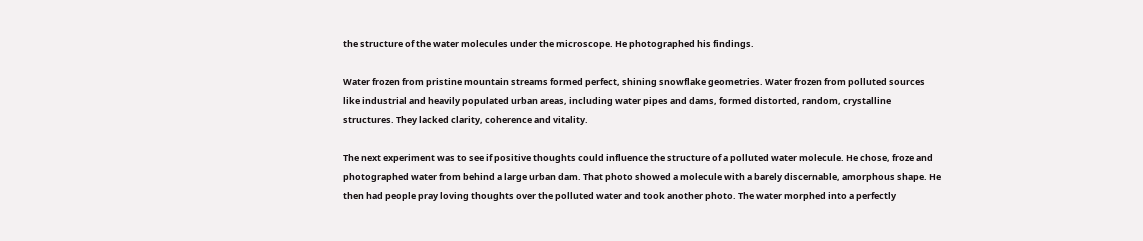the structure of the water molecules under the microscope. He photographed his findings.

Water frozen from pristine mountain streams formed perfect, shining snowflake geometries. Water frozen from polluted sources like industrial and heavily populated urban areas, including water pipes and dams, formed distorted, random, crystalline structures. They lacked clarity, coherence and vitality.

The next experiment was to see if positive thoughts could influence the structure of a polluted water molecule. He chose, froze and photographed water from behind a large urban dam. That photo showed a molecule with a barely discernable, amorphous shape. He then had people pray loving thoughts over the polluted water and took another photo. The water morphed into a perfectly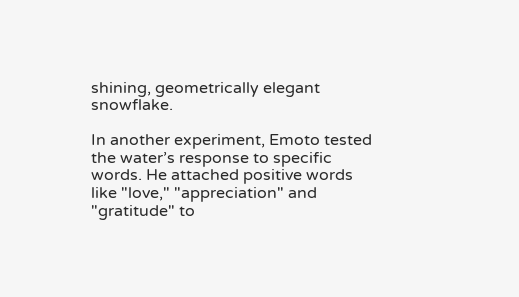shining, geometrically elegant snowflake.

In another experiment, Emoto tested the water’s response to specific words. He attached positive words like "love," "appreciation" and "gratitude" to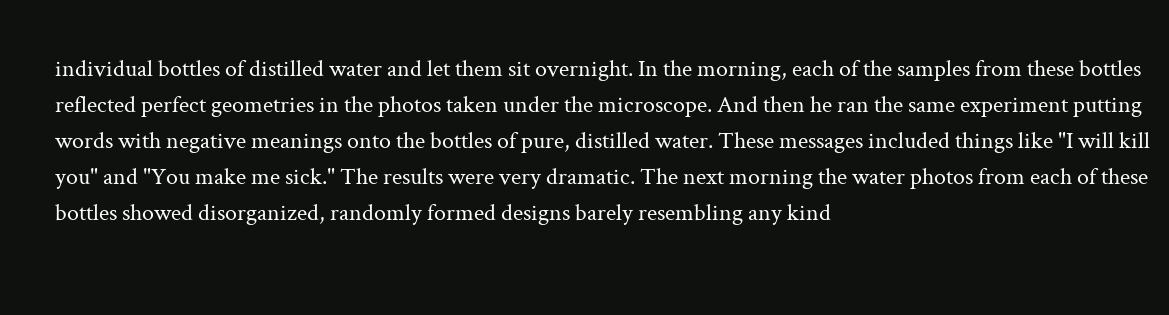individual bottles of distilled water and let them sit overnight. In the morning, each of the samples from these bottles reflected perfect geometries in the photos taken under the microscope. And then he ran the same experiment putting words with negative meanings onto the bottles of pure, distilled water. These messages included things like "I will kill you" and "You make me sick." The results were very dramatic. The next morning the water photos from each of these bottles showed disorganized, randomly formed designs barely resembling any kind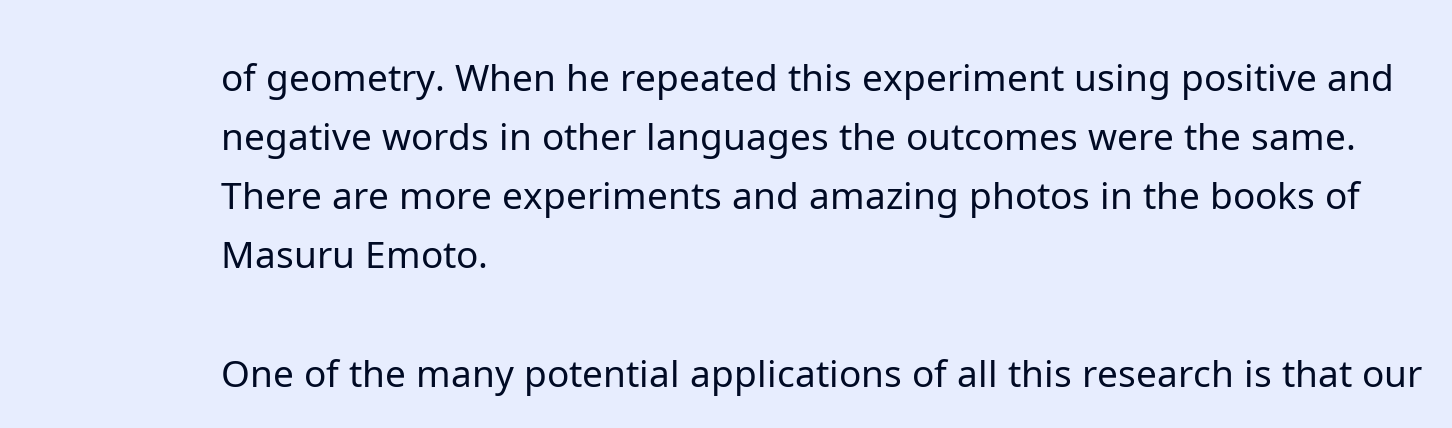of geometry. When he repeated this experiment using positive and negative words in other languages the outcomes were the same. There are more experiments and amazing photos in the books of Masuru Emoto.

One of the many potential applications of all this research is that our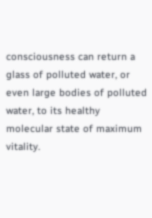consciousness can return a glass of polluted water, or even large bodies of polluted water, to its healthy molecular state of maximum vitality.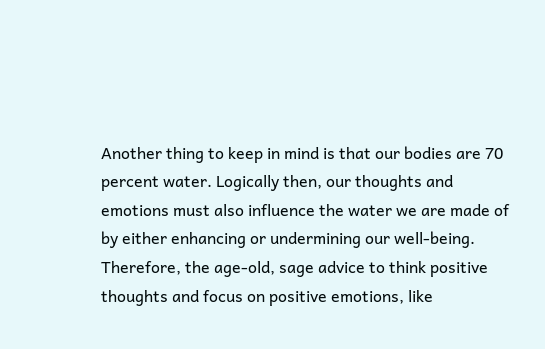Another thing to keep in mind is that our bodies are 70 percent water. Logically then, our thoughts and emotions must also influence the water we are made of by either enhancing or undermining our well-being. Therefore, the age-old, sage advice to think positive thoughts and focus on positive emotions, like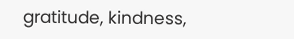gratitude, kindness,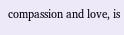compassion and love, is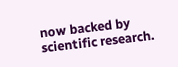now backed by scientific research.